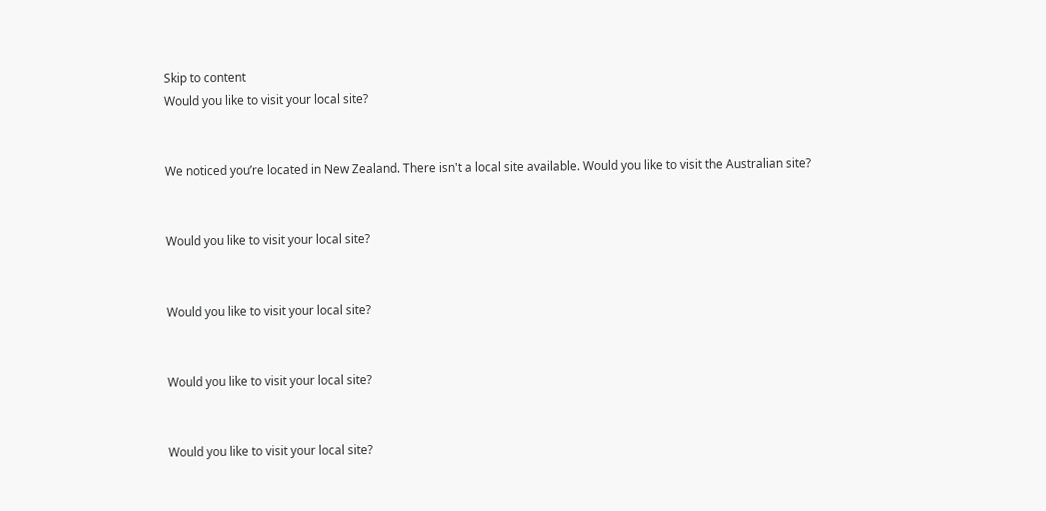Skip to content
Would you like to visit your local site?


We noticed you’re located in New Zealand. There isn't a local site available. Would you like to visit the Australian site?


Would you like to visit your local site?


Would you like to visit your local site?


Would you like to visit your local site?


Would you like to visit your local site?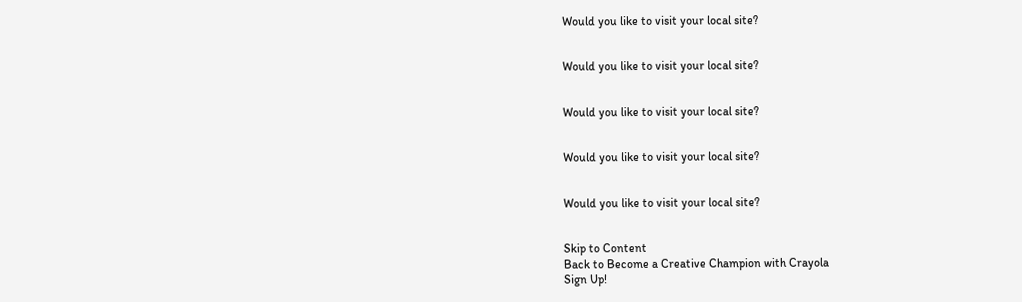Would you like to visit your local site?


Would you like to visit your local site?


Would you like to visit your local site?


Would you like to visit your local site?


Would you like to visit your local site?


Skip to Content
Back to Become a Creative Champion with Crayola
Sign Up!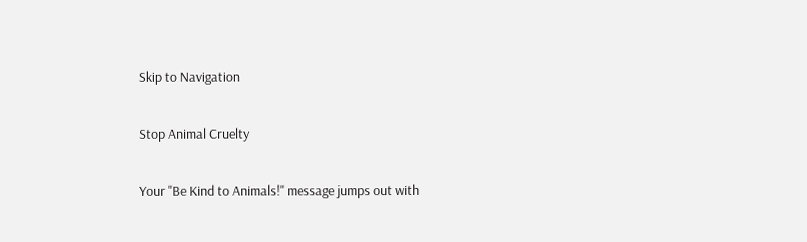Skip to Navigation

Stop Animal Cruelty

Your "Be Kind to Animals!" message jumps out with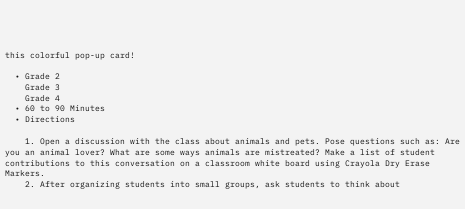this colorful pop-up card!

  • Grade 2
    Grade 3
    Grade 4
  • 60 to 90 Minutes
  • Directions

    1. Open a discussion with the class about animals and pets. Pose questions such as: Are you an animal lover? What are some ways animals are mistreated? Make a list of student contributions to this conversation on a classroom white board using Crayola Dry Erase Markers.
    2. After organizing students into small groups, ask students to think about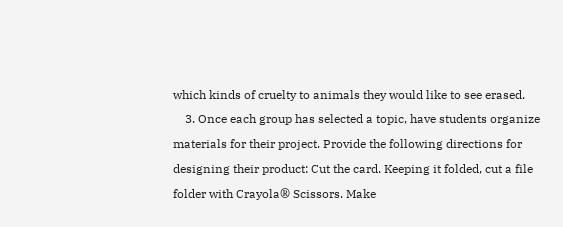which kinds of cruelty to animals they would like to see erased.
    3. Once each group has selected a topic, have students organize materials for their project. Provide the following directions for designing their product: Cut the card. Keeping it folded, cut a file folder with Crayola® Scissors. Make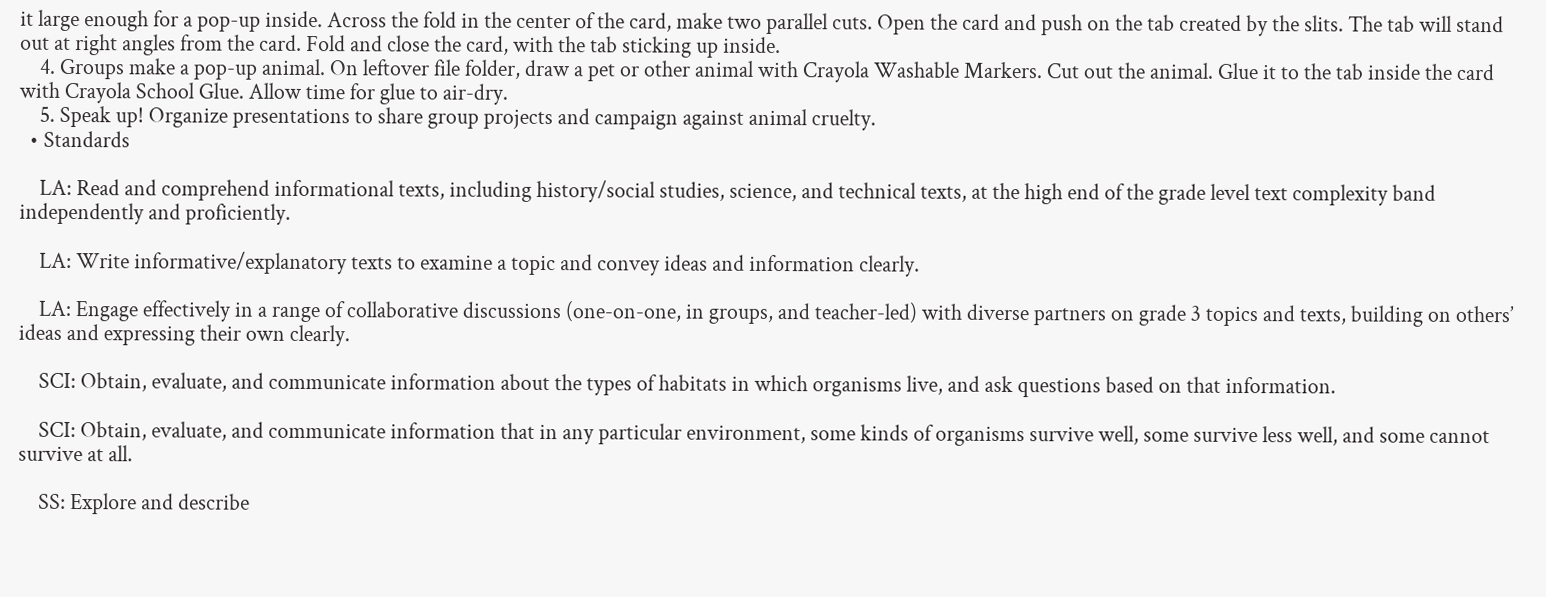it large enough for a pop-up inside. Across the fold in the center of the card, make two parallel cuts. Open the card and push on the tab created by the slits. The tab will stand out at right angles from the card. Fold and close the card, with the tab sticking up inside.
    4. Groups make a pop-up animal. On leftover file folder, draw a pet or other animal with Crayola Washable Markers. Cut out the animal. Glue it to the tab inside the card with Crayola School Glue. Allow time for glue to air-dry.
    5. Speak up! Organize presentations to share group projects and campaign against animal cruelty.
  • Standards

    LA: Read and comprehend informational texts, including history/social studies, science, and technical texts, at the high end of the grade level text complexity band independently and proficiently.

    LA: Write informative/explanatory texts to examine a topic and convey ideas and information clearly.

    LA: Engage effectively in a range of collaborative discussions (one-on-one, in groups, and teacher-led) with diverse partners on grade 3 topics and texts, building on others’ ideas and expressing their own clearly.

    SCI: Obtain, evaluate, and communicate information about the types of habitats in which organisms live, and ask questions based on that information.

    SCI: Obtain, evaluate, and communicate information that in any particular environment, some kinds of organisms survive well, some survive less well, and some cannot survive at all.

    SS: Explore and describe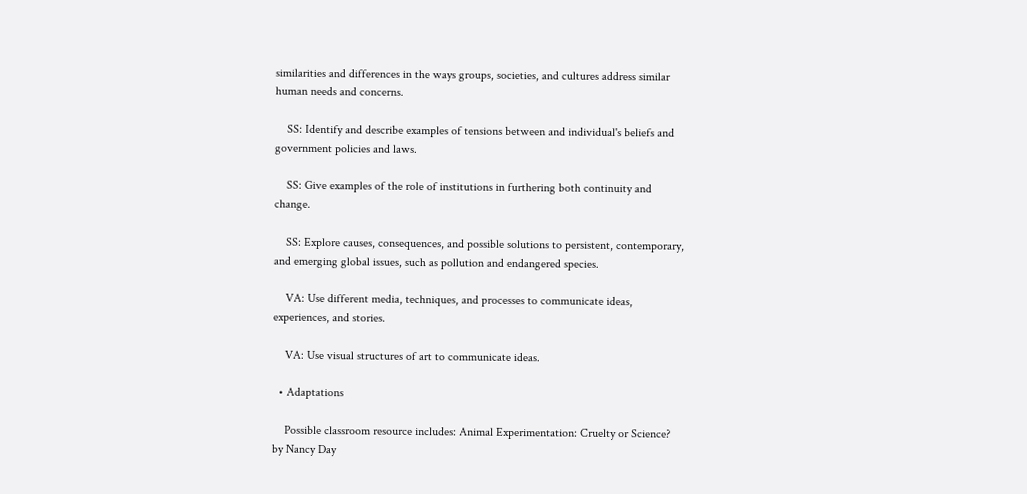similarities and differences in the ways groups, societies, and cultures address similar human needs and concerns.

    SS: Identify and describe examples of tensions between and individual's beliefs and government policies and laws.

    SS: Give examples of the role of institutions in furthering both continuity and change.

    SS: Explore causes, consequences, and possible solutions to persistent, contemporary, and emerging global issues, such as pollution and endangered species.

    VA: Use different media, techniques, and processes to communicate ideas, experiences, and stories.

    VA: Use visual structures of art to communicate ideas.

  • Adaptations

    Possible classroom resource includes: Animal Experimentation: Cruelty or Science? by Nancy Day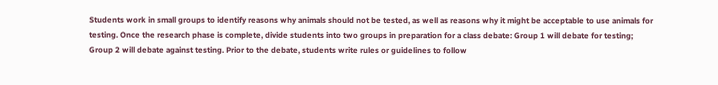Students work in small groups to identify reasons why animals should not be tested, as well as reasons why it might be acceptable to use animals for testing. Once the research phase is complete, divide students into two groups in preparation for a class debate: Group 1 will debate for testing; Group 2 will debate against testing. Prior to the debate, students write rules or guidelines to follow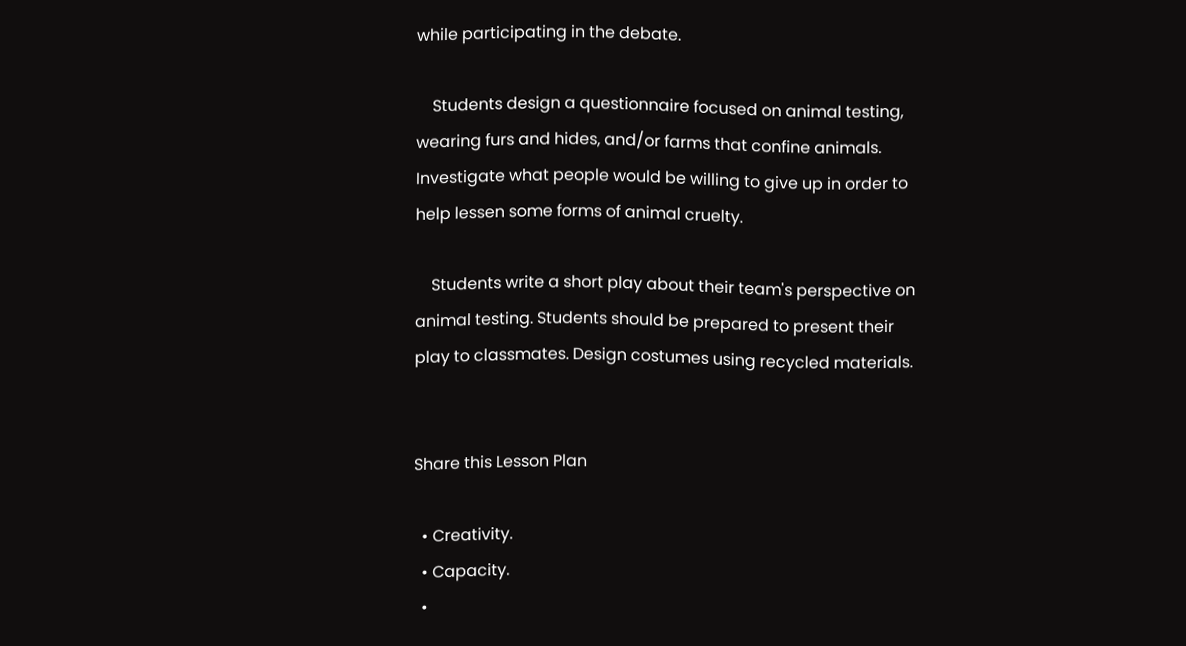while participating in the debate.

    Students design a questionnaire focused on animal testing, wearing furs and hides, and/or farms that confine animals. Investigate what people would be willing to give up in order to help lessen some forms of animal cruelty.

    Students write a short play about their team's perspective on animal testing. Students should be prepared to present their play to classmates. Design costumes using recycled materials.


Share this Lesson Plan

  • Creativity.
  • Capacity.
  •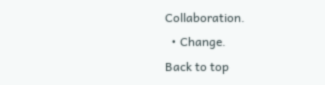Collaboration.
  • Change.
Back to top